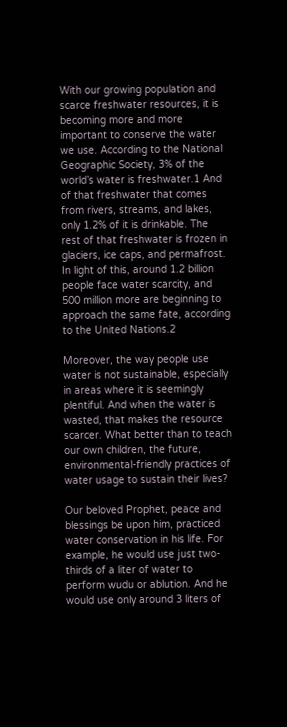With our growing population and scarce freshwater resources, it is becoming more and more important to conserve the water we use. According to the National Geographic Society, 3% of the world’s water is freshwater.1 And of that freshwater that comes from rivers, streams, and lakes, only 1.2% of it is drinkable. The rest of that freshwater is frozen in glaciers, ice caps, and permafrost. In light of this, around 1.2 billion people face water scarcity, and 500 million more are beginning to approach the same fate, according to the United Nations.2

Moreover, the way people use water is not sustainable, especially in areas where it is seemingly plentiful. And when the water is wasted, that makes the resource scarcer. What better than to teach our own children, the future, environmental-friendly practices of water usage to sustain their lives?

Our beloved Prophet, peace and blessings be upon him, practiced water conservation in his life. For example, he would use just two-thirds of a liter of water to perform wudu or ablution. And he would use only around 3 liters of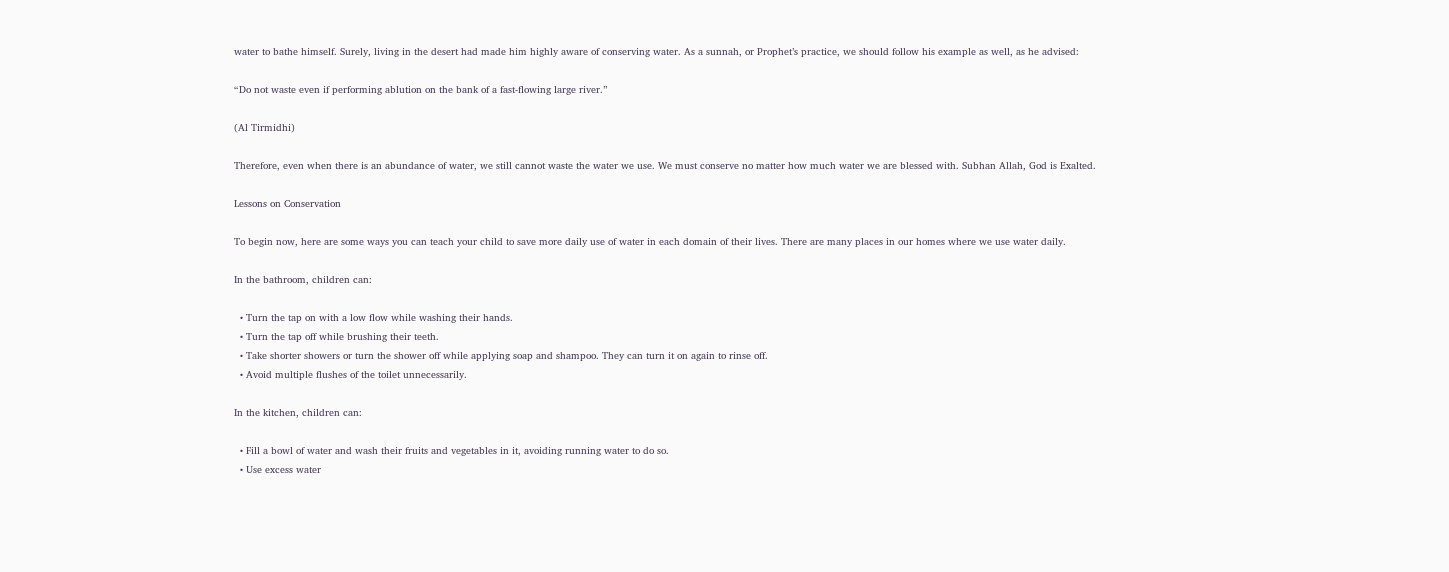water to bathe himself. Surely, living in the desert had made him highly aware of conserving water. As a sunnah, or Prophet’s practice, we should follow his example as well, as he advised:

“Do not waste even if performing ablution on the bank of a fast-flowing large river.”

(Al Tirmidhi)

Therefore, even when there is an abundance of water, we still cannot waste the water we use. We must conserve no matter how much water we are blessed with. Subhan Allah, God is Exalted.

Lessons on Conservation

To begin now, here are some ways you can teach your child to save more daily use of water in each domain of their lives. There are many places in our homes where we use water daily.

In the bathroom, children can:

  • Turn the tap on with a low flow while washing their hands.
  • Turn the tap off while brushing their teeth.
  • Take shorter showers or turn the shower off while applying soap and shampoo. They can turn it on again to rinse off.
  • Avoid multiple flushes of the toilet unnecessarily.

In the kitchen, children can:

  • Fill a bowl of water and wash their fruits and vegetables in it, avoiding running water to do so.
  • Use excess water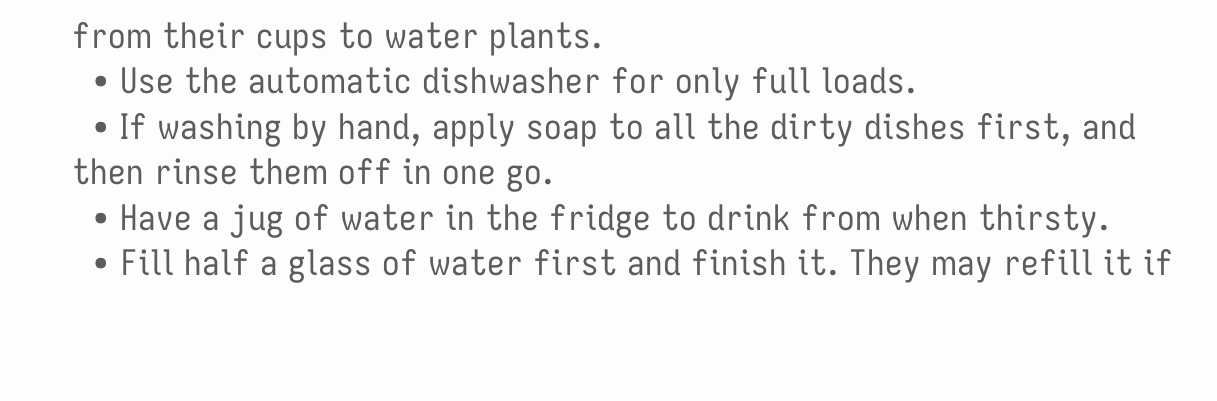from their cups to water plants.
  • Use the automatic dishwasher for only full loads.
  • If washing by hand, apply soap to all the dirty dishes first, and then rinse them off in one go.
  • Have a jug of water in the fridge to drink from when thirsty.
  • Fill half a glass of water first and finish it. They may refill it if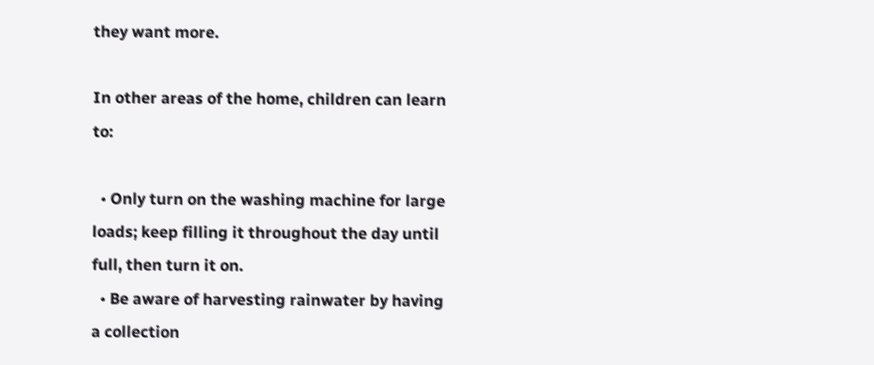they want more.

In other areas of the home, children can learn to:

  • Only turn on the washing machine for large loads; keep filling it throughout the day until full, then turn it on.
  • Be aware of harvesting rainwater by having a collection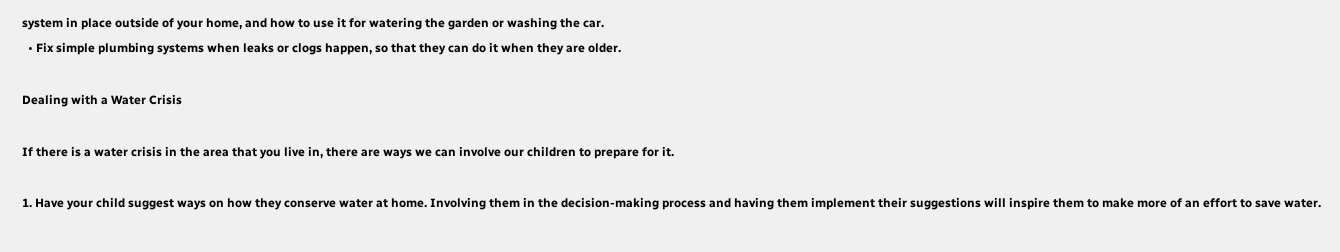system in place outside of your home, and how to use it for watering the garden or washing the car.
  • Fix simple plumbing systems when leaks or clogs happen, so that they can do it when they are older.

Dealing with a Water Crisis

If there is a water crisis in the area that you live in, there are ways we can involve our children to prepare for it.

1. Have your child suggest ways on how they conserve water at home. Involving them in the decision-making process and having them implement their suggestions will inspire them to make more of an effort to save water.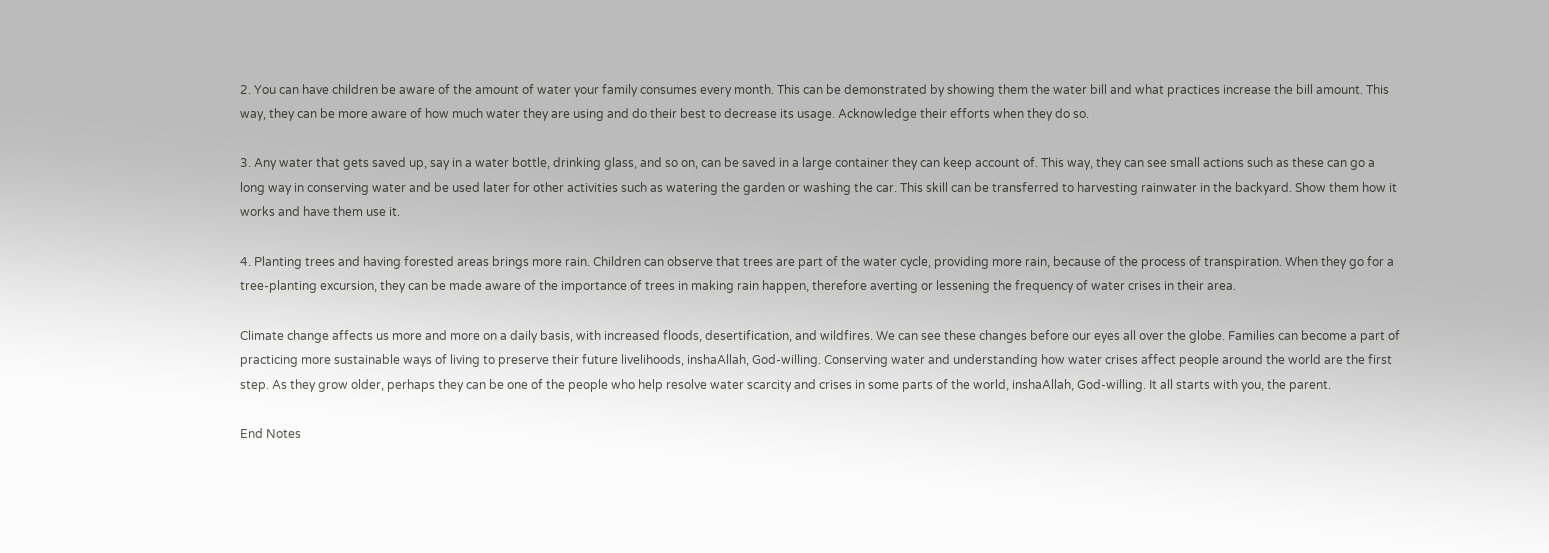2. You can have children be aware of the amount of water your family consumes every month. This can be demonstrated by showing them the water bill and what practices increase the bill amount. This way, they can be more aware of how much water they are using and do their best to decrease its usage. Acknowledge their efforts when they do so.

3. Any water that gets saved up, say in a water bottle, drinking glass, and so on, can be saved in a large container they can keep account of. This way, they can see small actions such as these can go a long way in conserving water and be used later for other activities such as watering the garden or washing the car. This skill can be transferred to harvesting rainwater in the backyard. Show them how it works and have them use it.

4. Planting trees and having forested areas brings more rain. Children can observe that trees are part of the water cycle, providing more rain, because of the process of transpiration. When they go for a tree-planting excursion, they can be made aware of the importance of trees in making rain happen, therefore averting or lessening the frequency of water crises in their area.

Climate change affects us more and more on a daily basis, with increased floods, desertification, and wildfires. We can see these changes before our eyes all over the globe. Families can become a part of practicing more sustainable ways of living to preserve their future livelihoods, inshaAllah, God-willing. Conserving water and understanding how water crises affect people around the world are the first step. As they grow older, perhaps they can be one of the people who help resolve water scarcity and crises in some parts of the world, inshaAllah, God-willing. It all starts with you, the parent.

End Notes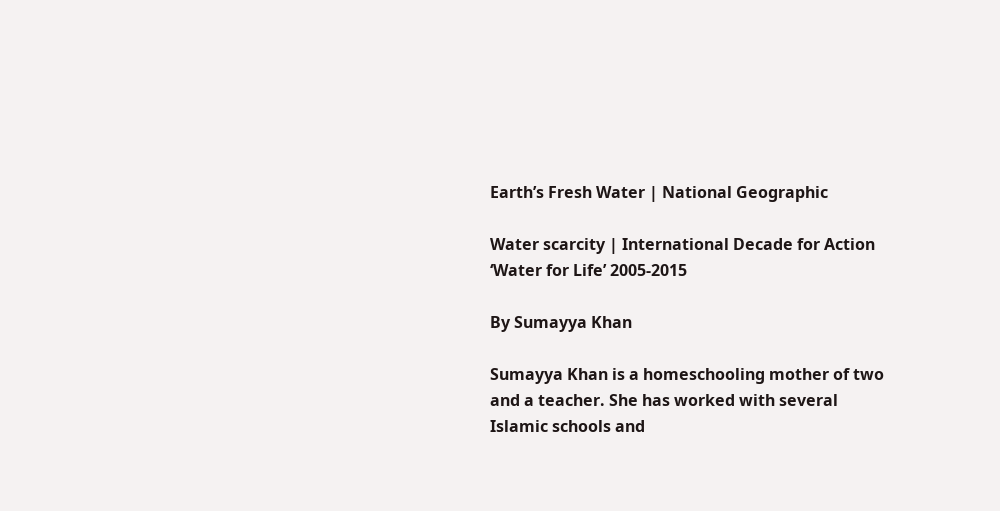Earth’s Fresh Water | National Geographic

Water scarcity | International Decade for Action ‘Water for Life’ 2005-2015

By Sumayya Khan

Sumayya Khan is a homeschooling mother of two and a teacher. She has worked with several Islamic schools and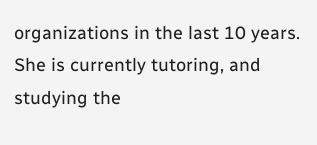organizations in the last 10 years. She is currently tutoring, and studying the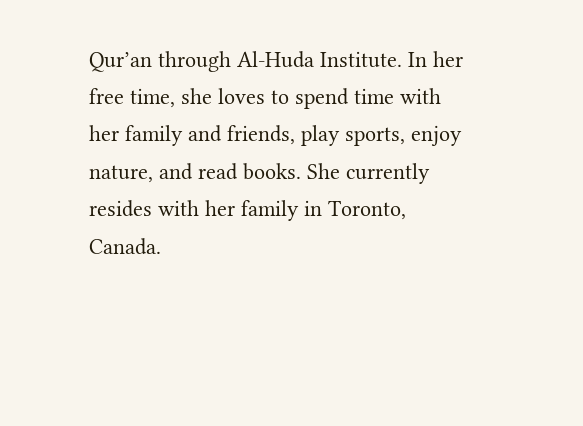Qur’an through Al-Huda Institute. In her free time, she loves to spend time with her family and friends, play sports, enjoy nature, and read books. She currently resides with her family in Toronto, Canada.